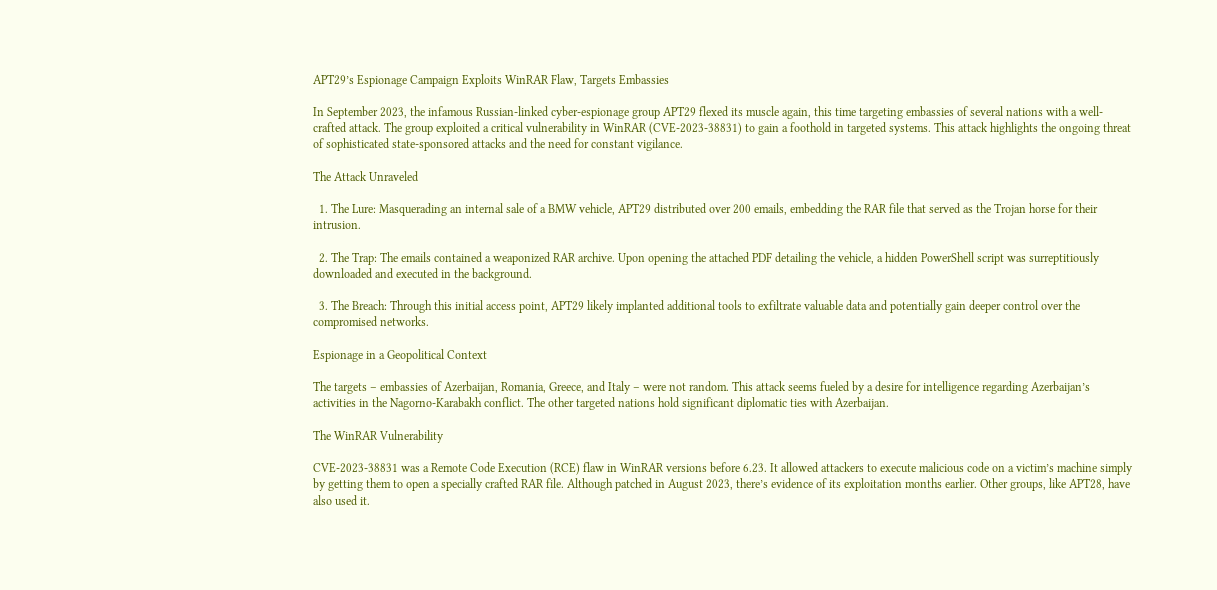APT29’s Espionage Campaign Exploits WinRAR Flaw, Targets Embassies

In September 2023, the infamous Russian-linked cyber-espionage group APT29 flexed its muscle again, this time targeting embassies of several nations with a well-crafted attack. The group exploited a critical vulnerability in WinRAR (CVE-2023-38831) to gain a foothold in targeted systems. This attack highlights the ongoing threat of sophisticated state-sponsored attacks and the need for constant vigilance.

The Attack Unraveled

  1. The Lure: Masquerading an internal sale of a BMW vehicle, APT29 distributed over 200 emails, embedding the RAR file that served as the Trojan horse for their intrusion.

  2. The Trap: The emails contained a weaponized RAR archive. Upon opening the attached PDF detailing the vehicle, a hidden PowerShell script was surreptitiously downloaded and executed in the background.

  3. The Breach: Through this initial access point, APT29 likely implanted additional tools to exfiltrate valuable data and potentially gain deeper control over the compromised networks.

Espionage in a Geopolitical Context

The targets – embassies of Azerbaijan, Romania, Greece, and Italy – were not random. This attack seems fueled by a desire for intelligence regarding Azerbaijan’s activities in the Nagorno-Karabakh conflict. The other targeted nations hold significant diplomatic ties with Azerbaijan.

The WinRAR Vulnerability

CVE-2023-38831 was a Remote Code Execution (RCE) flaw in WinRAR versions before 6.23. It allowed attackers to execute malicious code on a victim’s machine simply by getting them to open a specially crafted RAR file. Although patched in August 2023, there’s evidence of its exploitation months earlier. Other groups, like APT28, have also used it.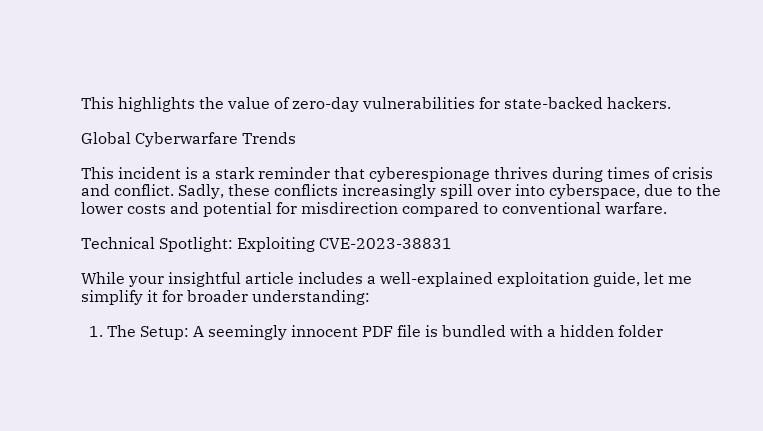This highlights the value of zero-day vulnerabilities for state-backed hackers.

Global Cyberwarfare Trends

This incident is a stark reminder that cyberespionage thrives during times of crisis and conflict. Sadly, these conflicts increasingly spill over into cyberspace, due to the lower costs and potential for misdirection compared to conventional warfare.

Technical Spotlight: Exploiting CVE-2023-38831

While your insightful article includes a well-explained exploitation guide, let me simplify it for broader understanding:

  1. The Setup: A seemingly innocent PDF file is bundled with a hidden folder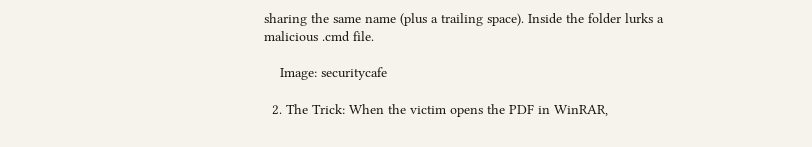sharing the same name (plus a trailing space). Inside the folder lurks a malicious .cmd file.

    Image: securitycafe

  2. The Trick: When the victim opens the PDF in WinRAR,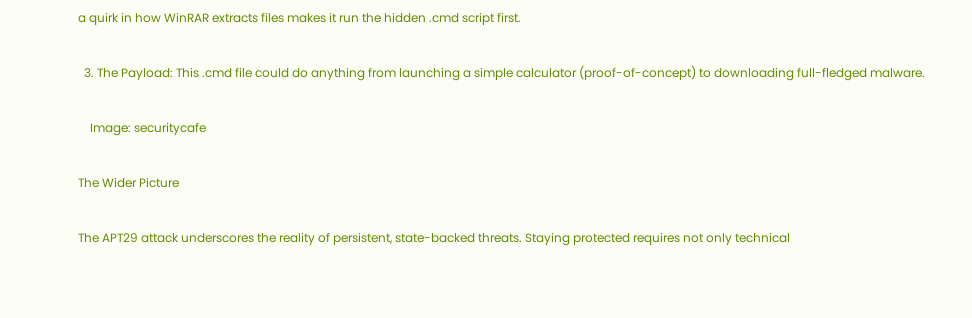a quirk in how WinRAR extracts files makes it run the hidden .cmd script first.

  3. The Payload: This .cmd file could do anything from launching a simple calculator (proof-of-concept) to downloading full-fledged malware.

    Image: securitycafe

The Wider Picture

The APT29 attack underscores the reality of persistent, state-backed threats. Staying protected requires not only technical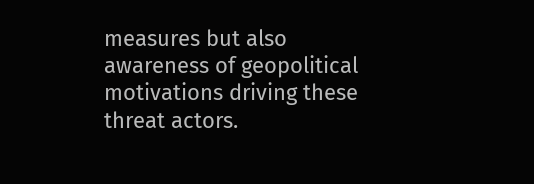measures but also awareness of geopolitical motivations driving these threat actors.